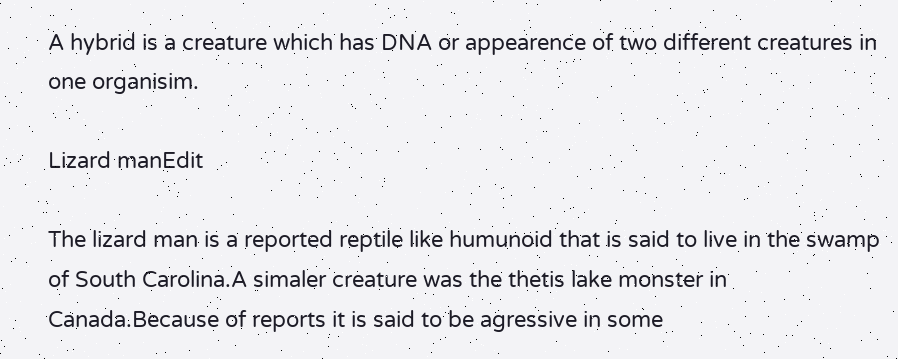A hybrid is a creature which has DNA or appearence of two different creatures in one organisim.

Lizard manEdit

The lizard man is a reported reptile like humunoid that is said to live in the swamp of South Carolina.A simaler creature was the thetis lake monster in Canada.Because of reports it is said to be agressive in some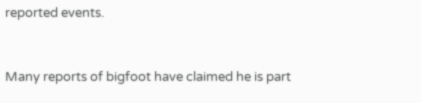reported events.


Many reports of bigfoot have claimed he is part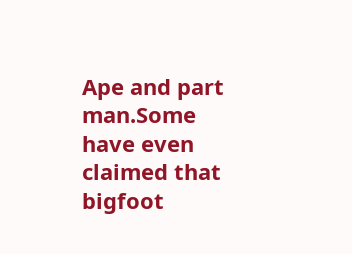Ape and part man.Some have even claimed that bigfoot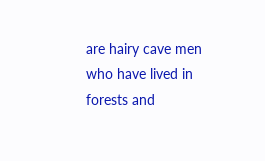are hairy cave men who have lived in forests and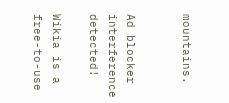mountains.


Ad blocker interference detected!

Wikia is a free-to-use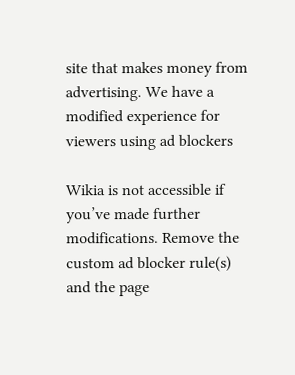site that makes money from advertising. We have a modified experience for viewers using ad blockers

Wikia is not accessible if you’ve made further modifications. Remove the custom ad blocker rule(s) and the page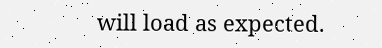will load as expected.